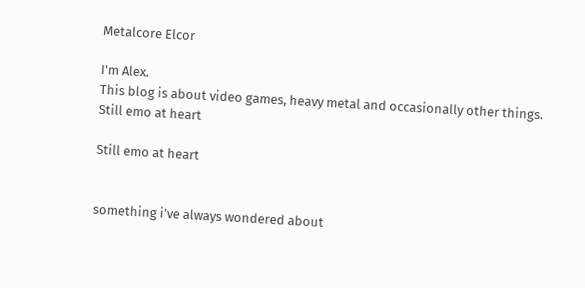Metalcore Elcor

I'm Alex.
This blog is about video games, heavy metal and occasionally other things.
Still emo at heart

Still emo at heart


something i’ve always wondered about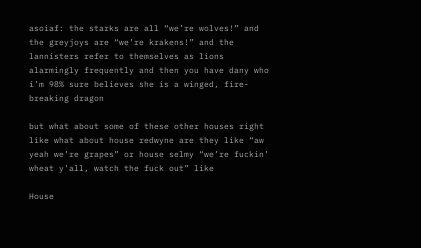asoiaf: the starks are all “we’re wolves!” and the greyjoys are “we’re krakens!” and the lannisters refer to themselves as lions alarmingly frequently and then you have dany who i’m 98% sure believes she is a winged, fire-breaking dragon

but what about some of these other houses right like what about house redwyne are they like “aw yeah we’re grapes” or house selmy “we’re fuckin’ wheat y’all, watch the fuck out” like

House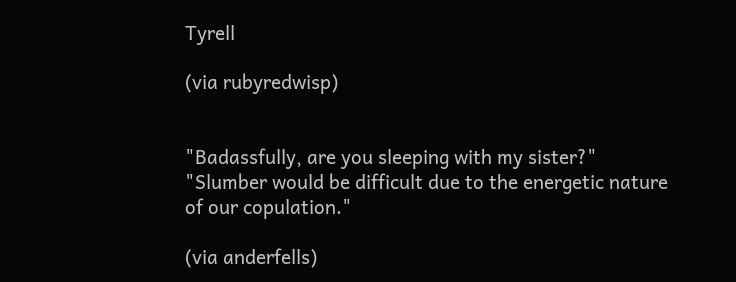Tyrell

(via rubyredwisp)


"Badassfully, are you sleeping with my sister?"
"Slumber would be difficult due to the energetic nature of our copulation."

(via anderfells)